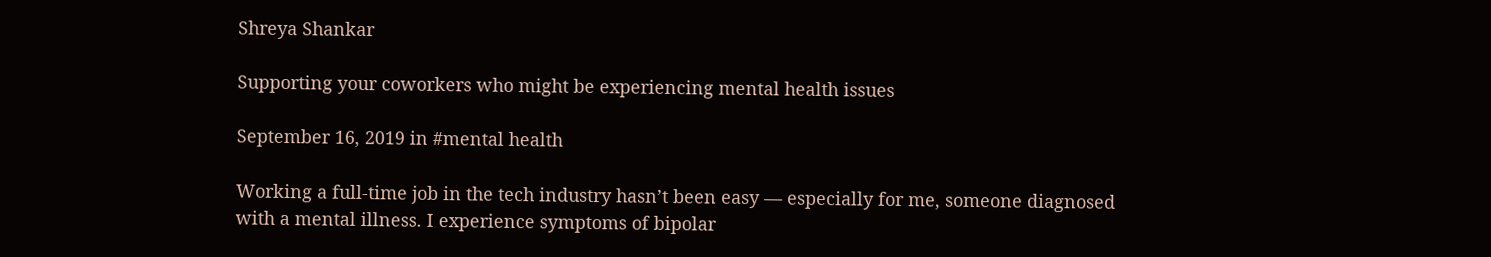Shreya Shankar

Supporting your coworkers who might be experiencing mental health issues

September 16, 2019 in #mental health

Working a full-time job in the tech industry hasn’t been easy — especially for me, someone diagnosed with a mental illness. I experience symptoms of bipolar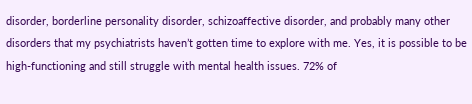disorder, borderline personality disorder, schizoaffective disorder, and probably many other disorders that my psychiatrists haven’t gotten time to explore with me. Yes, it is possible to be high-functioning and still struggle with mental health issues. 72% of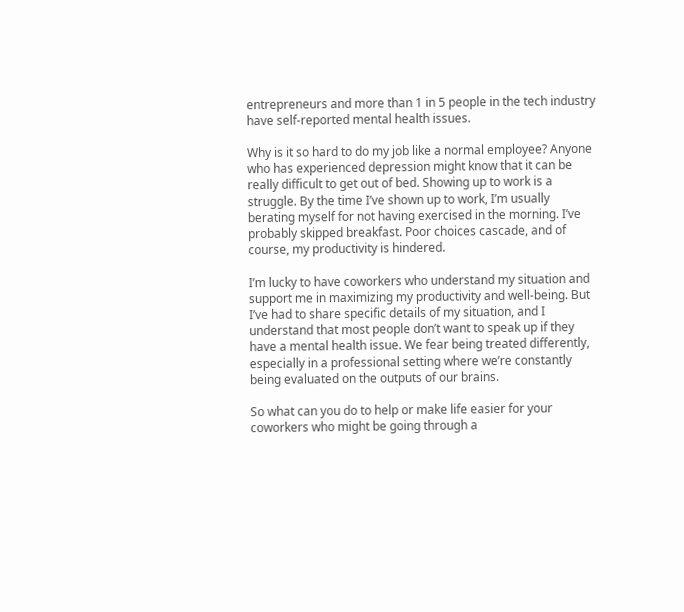entrepreneurs and more than 1 in 5 people in the tech industry have self-reported mental health issues.

Why is it so hard to do my job like a normal employee? Anyone who has experienced depression might know that it can be really difficult to get out of bed. Showing up to work is a struggle. By the time I’ve shown up to work, I’m usually berating myself for not having exercised in the morning. I’ve probably skipped breakfast. Poor choices cascade, and of course, my productivity is hindered.

I’m lucky to have coworkers who understand my situation and support me in maximizing my productivity and well-being. But I’ve had to share specific details of my situation, and I understand that most people don’t want to speak up if they have a mental health issue. We fear being treated differently, especially in a professional setting where we’re constantly being evaluated on the outputs of our brains.

So what can you do to help or make life easier for your coworkers who might be going through a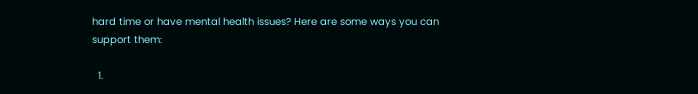hard time or have mental health issues? Here are some ways you can support them:

  1.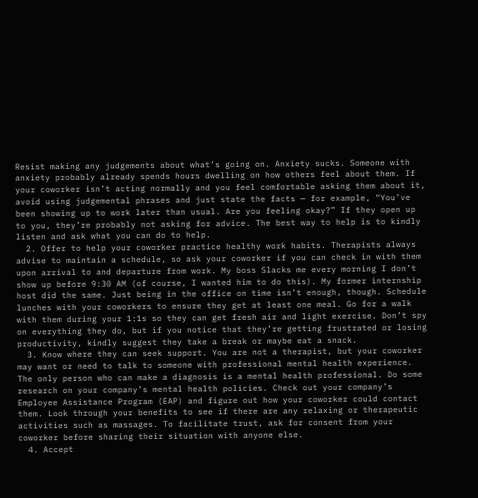Resist making any judgements about what’s going on. Anxiety sucks. Someone with anxiety probably already spends hours dwelling on how others feel about them. If your coworker isn’t acting normally and you feel comfortable asking them about it, avoid using judgemental phrases and just state the facts — for example, “You’ve been showing up to work later than usual. Are you feeling okay?” If they open up to you, they’re probably not asking for advice. The best way to help is to kindly listen and ask what you can do to help.
  2. Offer to help your coworker practice healthy work habits. Therapists always advise to maintain a schedule, so ask your coworker if you can check in with them upon arrival to and departure from work. My boss Slacks me every morning I don’t show up before 9:30 AM (of course, I wanted him to do this). My former internship host did the same. Just being in the office on time isn’t enough, though. Schedule lunches with your coworkers to ensure they get at least one meal. Go for a walk with them during your 1:1s so they can get fresh air and light exercise. Don’t spy on everything they do, but if you notice that they’re getting frustrated or losing productivity, kindly suggest they take a break or maybe eat a snack.
  3. Know where they can seek support. You are not a therapist, but your coworker may want or need to talk to someone with professional mental health experience. The only person who can make a diagnosis is a mental health professional. Do some research on your company’s mental health policies. Check out your company’s Employee Assistance Program (EAP) and figure out how your coworker could contact them. Look through your benefits to see if there are any relaxing or therapeutic activities such as massages. To facilitate trust, ask for consent from your coworker before sharing their situation with anyone else.
  4. Accept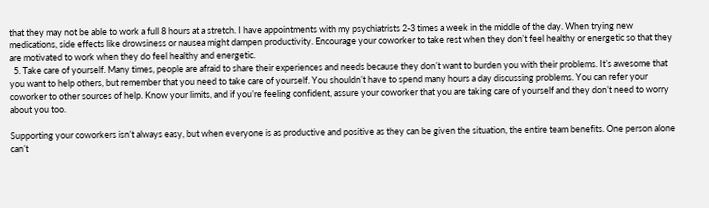that they may not be able to work a full 8 hours at a stretch. I have appointments with my psychiatrists 2-3 times a week in the middle of the day. When trying new medications, side effects like drowsiness or nausea might dampen productivity. Encourage your coworker to take rest when they don’t feel healthy or energetic so that they are motivated to work when they do feel healthy and energetic.
  5. Take care of yourself. Many times, people are afraid to share their experiences and needs because they don’t want to burden you with their problems. It’s awesome that you want to help others, but remember that you need to take care of yourself. You shouldn’t have to spend many hours a day discussing problems. You can refer your coworker to other sources of help. Know your limits, and if you’re feeling confident, assure your coworker that you are taking care of yourself and they don’t need to worry about you too.

Supporting your coworkers isn’t always easy, but when everyone is as productive and positive as they can be given the situation, the entire team benefits. One person alone can’t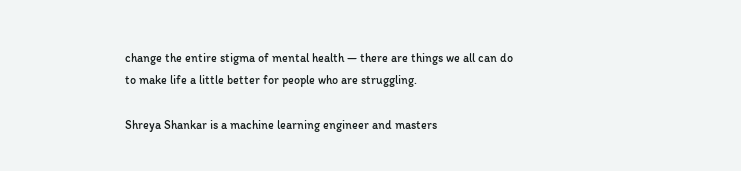change the entire stigma of mental health — there are things we all can do to make life a little better for people who are struggling.

Shreya Shankar is a machine learning engineer and masters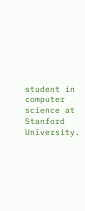student in computer science at Stanford University.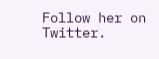Follow her on Twitter.